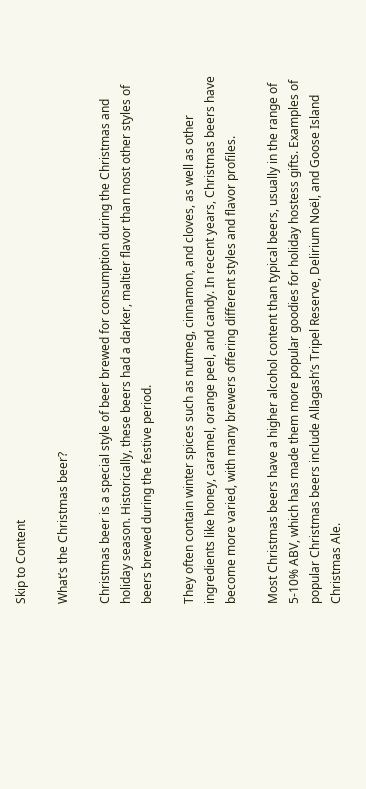Skip to Content

What’s the Christmas beer?

Christmas beer is a special style of beer brewed for consumption during the Christmas and holiday season. Historically, these beers had a darker, maltier flavor than most other styles of beers brewed during the festive period.

They often contain winter spices such as nutmeg, cinnamon, and cloves, as well as other ingredients like honey, caramel, orange peel, and candy. In recent years, Christmas beers have become more varied, with many brewers offering different styles and flavor profiles.

Most Christmas beers have a higher alcohol content than typical beers, usually in the range of 5-10% ABV, which has made them more popular goodies for holiday hostess gifts. Examples of popular Christmas beers include Allagash’s Tripel Reserve, Delirium Noël, and Goose Island Christmas Ale.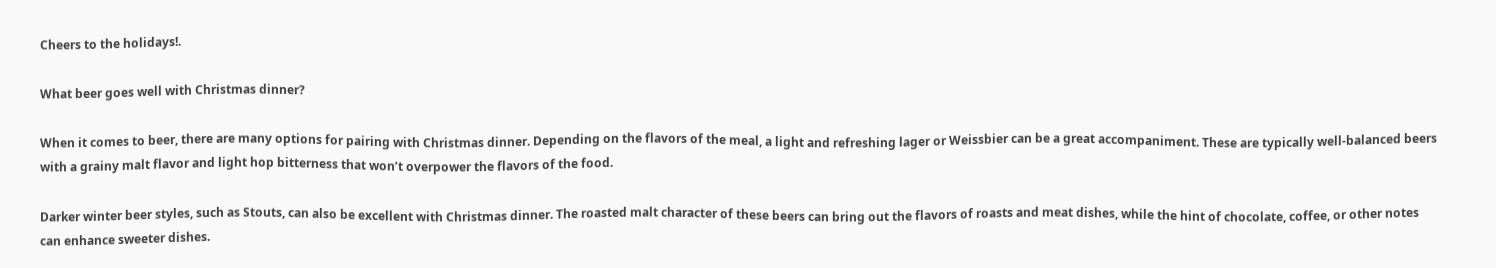Cheers to the holidays!.

What beer goes well with Christmas dinner?

When it comes to beer, there are many options for pairing with Christmas dinner. Depending on the flavors of the meal, a light and refreshing lager or Weissbier can be a great accompaniment. These are typically well-balanced beers with a grainy malt flavor and light hop bitterness that won’t overpower the flavors of the food.

Darker winter beer styles, such as Stouts, can also be excellent with Christmas dinner. The roasted malt character of these beers can bring out the flavors of roasts and meat dishes, while the hint of chocolate, coffee, or other notes can enhance sweeter dishes.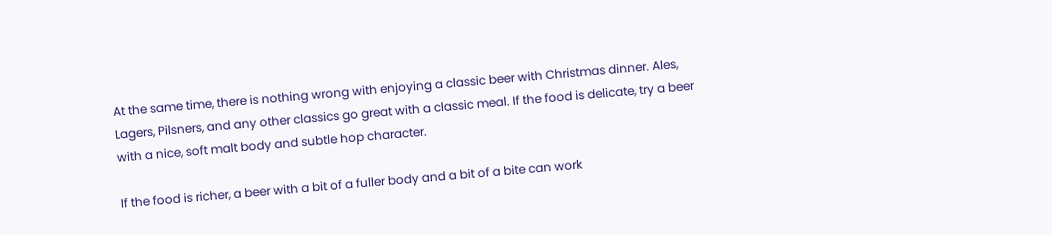At the same time, there is nothing wrong with enjoying a classic beer with Christmas dinner. Ales, Lagers, Pilsners, and any other classics go great with a classic meal. If the food is delicate, try a beer with a nice, soft malt body and subtle hop character.

If the food is richer, a beer with a bit of a fuller body and a bit of a bite can work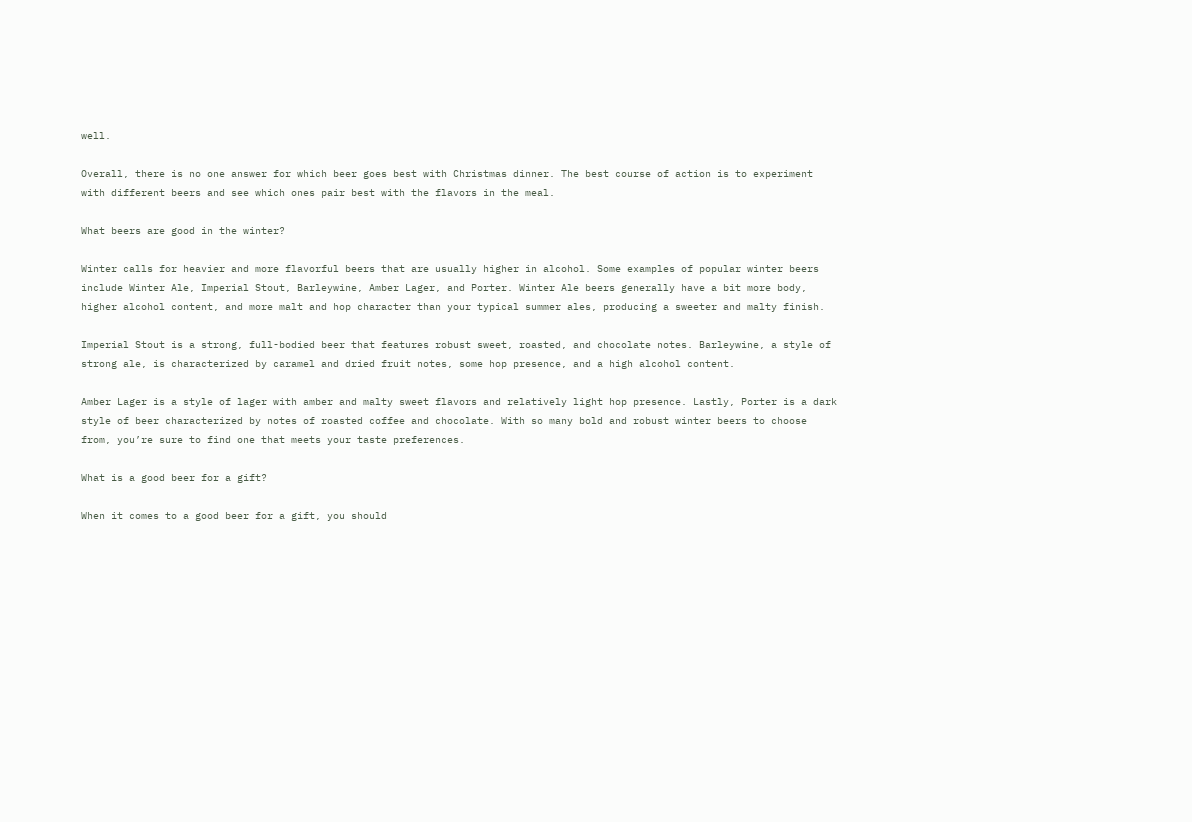well.

Overall, there is no one answer for which beer goes best with Christmas dinner. The best course of action is to experiment with different beers and see which ones pair best with the flavors in the meal.

What beers are good in the winter?

Winter calls for heavier and more flavorful beers that are usually higher in alcohol. Some examples of popular winter beers include Winter Ale, Imperial Stout, Barleywine, Amber Lager, and Porter. Winter Ale beers generally have a bit more body, higher alcohol content, and more malt and hop character than your typical summer ales, producing a sweeter and malty finish.

Imperial Stout is a strong, full-bodied beer that features robust sweet, roasted, and chocolate notes. Barleywine, a style of strong ale, is characterized by caramel and dried fruit notes, some hop presence, and a high alcohol content.

Amber Lager is a style of lager with amber and malty sweet flavors and relatively light hop presence. Lastly, Porter is a dark style of beer characterized by notes of roasted coffee and chocolate. With so many bold and robust winter beers to choose from, you’re sure to find one that meets your taste preferences.

What is a good beer for a gift?

When it comes to a good beer for a gift, you should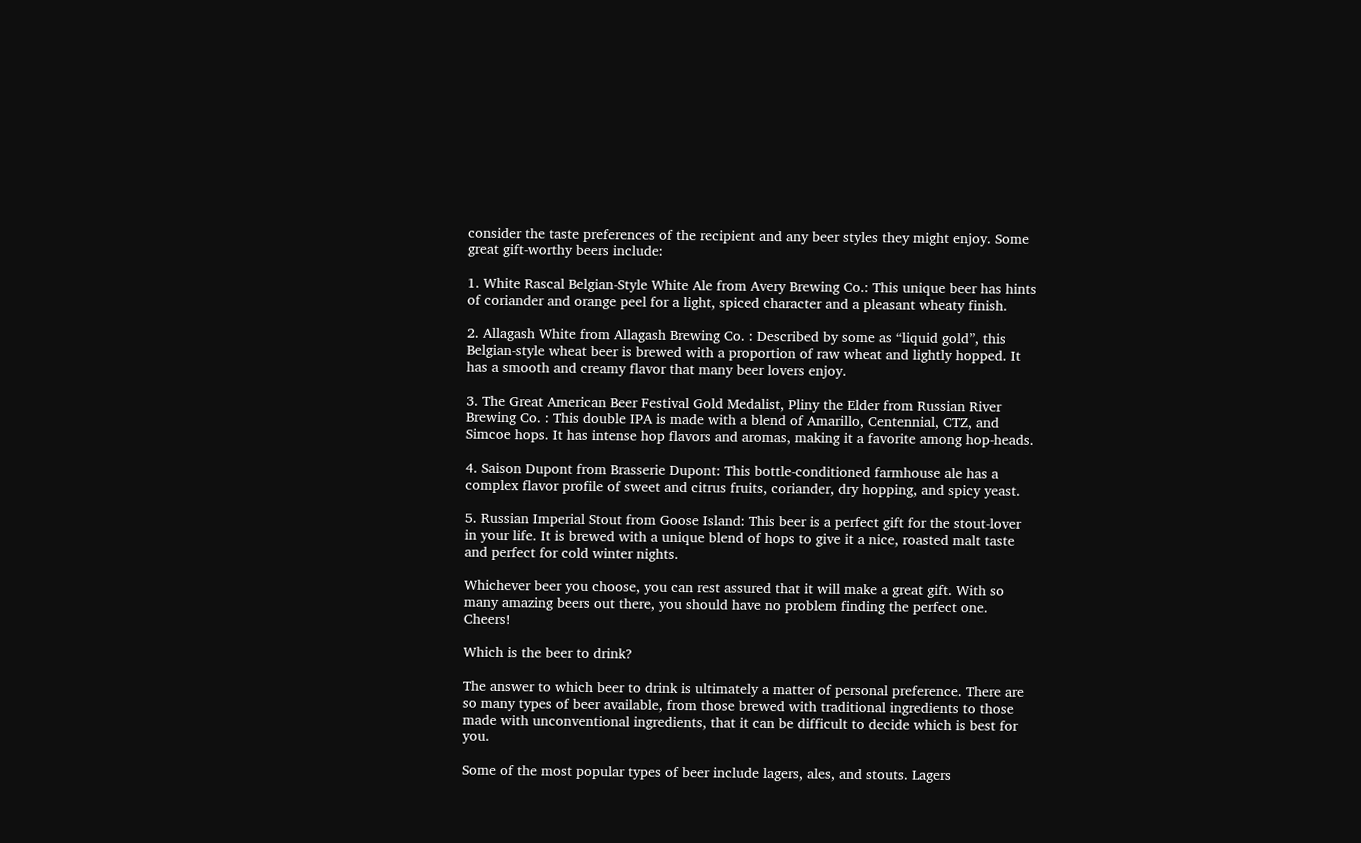consider the taste preferences of the recipient and any beer styles they might enjoy. Some great gift-worthy beers include:

1. White Rascal Belgian-Style White Ale from Avery Brewing Co.: This unique beer has hints of coriander and orange peel for a light, spiced character and a pleasant wheaty finish.

2. Allagash White from Allagash Brewing Co. : Described by some as “liquid gold”, this Belgian-style wheat beer is brewed with a proportion of raw wheat and lightly hopped. It has a smooth and creamy flavor that many beer lovers enjoy.

3. The Great American Beer Festival Gold Medalist, Pliny the Elder from Russian River Brewing Co. : This double IPA is made with a blend of Amarillo, Centennial, CTZ, and Simcoe hops. It has intense hop flavors and aromas, making it a favorite among hop-heads.

4. Saison Dupont from Brasserie Dupont: This bottle-conditioned farmhouse ale has a complex flavor profile of sweet and citrus fruits, coriander, dry hopping, and spicy yeast.

5. Russian Imperial Stout from Goose Island: This beer is a perfect gift for the stout-lover in your life. It is brewed with a unique blend of hops to give it a nice, roasted malt taste and perfect for cold winter nights.

Whichever beer you choose, you can rest assured that it will make a great gift. With so many amazing beers out there, you should have no problem finding the perfect one. Cheers!

Which is the beer to drink?

The answer to which beer to drink is ultimately a matter of personal preference. There are so many types of beer available, from those brewed with traditional ingredients to those made with unconventional ingredients, that it can be difficult to decide which is best for you.

Some of the most popular types of beer include lagers, ales, and stouts. Lagers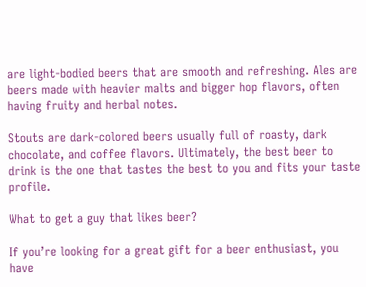are light-bodied beers that are smooth and refreshing. Ales are beers made with heavier malts and bigger hop flavors, often having fruity and herbal notes.

Stouts are dark-colored beers usually full of roasty, dark chocolate, and coffee flavors. Ultimately, the best beer to drink is the one that tastes the best to you and fits your taste profile.

What to get a guy that likes beer?

If you’re looking for a great gift for a beer enthusiast, you have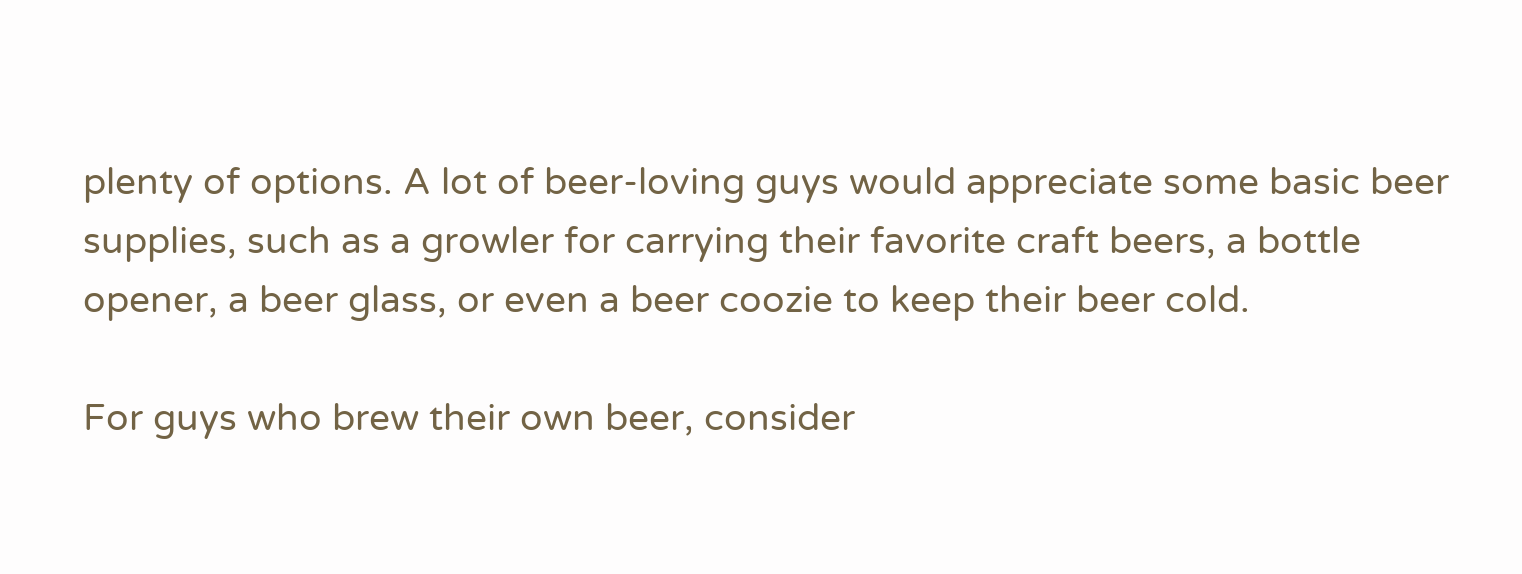plenty of options. A lot of beer-loving guys would appreciate some basic beer supplies, such as a growler for carrying their favorite craft beers, a bottle opener, a beer glass, or even a beer coozie to keep their beer cold.

For guys who brew their own beer, consider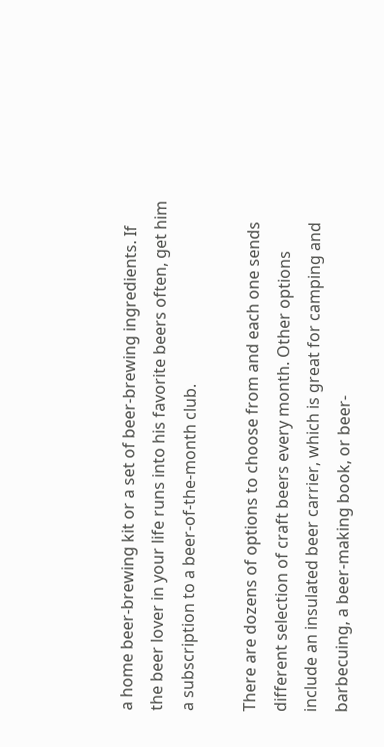a home beer-brewing kit or a set of beer-brewing ingredients. If the beer lover in your life runs into his favorite beers often, get him a subscription to a beer-of-the-month club.

There are dozens of options to choose from and each one sends different selection of craft beers every month. Other options include an insulated beer carrier, which is great for camping and barbecuing, a beer-making book, or beer-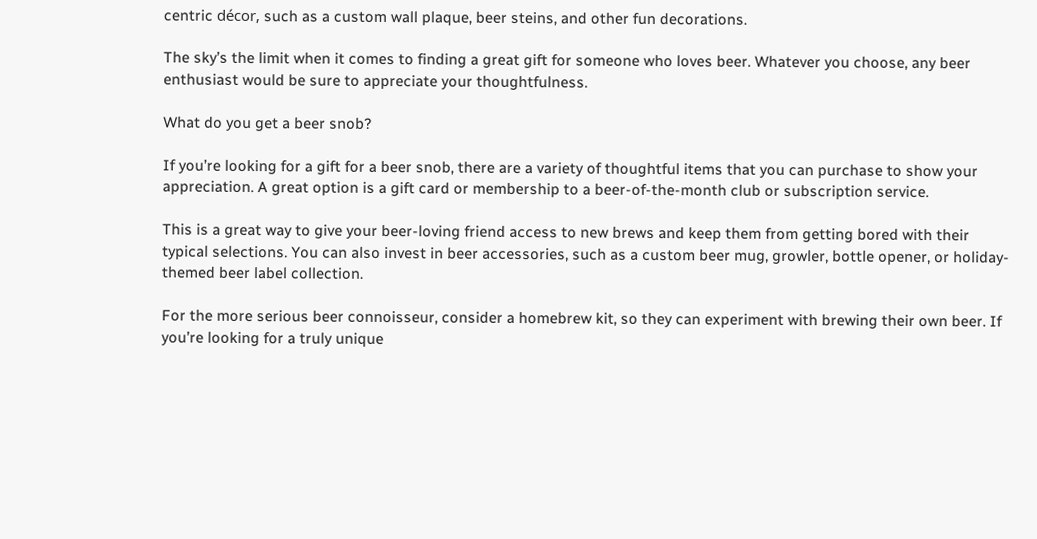centric décor, such as a custom wall plaque, beer steins, and other fun decorations.

The sky’s the limit when it comes to finding a great gift for someone who loves beer. Whatever you choose, any beer enthusiast would be sure to appreciate your thoughtfulness.

What do you get a beer snob?

If you’re looking for a gift for a beer snob, there are a variety of thoughtful items that you can purchase to show your appreciation. A great option is a gift card or membership to a beer-of-the-month club or subscription service.

This is a great way to give your beer-loving friend access to new brews and keep them from getting bored with their typical selections. You can also invest in beer accessories, such as a custom beer mug, growler, bottle opener, or holiday-themed beer label collection.

For the more serious beer connoisseur, consider a homebrew kit, so they can experiment with brewing their own beer. If you’re looking for a truly unique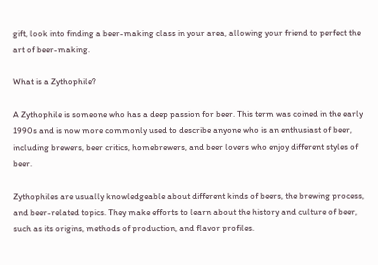gift, look into finding a beer-making class in your area, allowing your friend to perfect the art of beer-making.

What is a Zythophile?

A Zythophile is someone who has a deep passion for beer. This term was coined in the early 1990s and is now more commonly used to describe anyone who is an enthusiast of beer, including brewers, beer critics, homebrewers, and beer lovers who enjoy different styles of beer.

Zythophiles are usually knowledgeable about different kinds of beers, the brewing process, and beer-related topics. They make efforts to learn about the history and culture of beer, such as its origins, methods of production, and flavor profiles.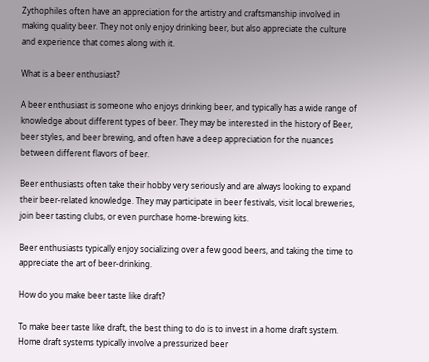Zythophiles often have an appreciation for the artistry and craftsmanship involved in making quality beer. They not only enjoy drinking beer, but also appreciate the culture and experience that comes along with it.

What is a beer enthusiast?

A beer enthusiast is someone who enjoys drinking beer, and typically has a wide range of knowledge about different types of beer. They may be interested in the history of Beer, beer styles, and beer brewing, and often have a deep appreciation for the nuances between different flavors of beer.

Beer enthusiasts often take their hobby very seriously and are always looking to expand their beer-related knowledge. They may participate in beer festivals, visit local breweries, join beer tasting clubs, or even purchase home-brewing kits.

Beer enthusiasts typically enjoy socializing over a few good beers, and taking the time to appreciate the art of beer-drinking.

How do you make beer taste like draft?

To make beer taste like draft, the best thing to do is to invest in a home draft system. Home draft systems typically involve a pressurized beer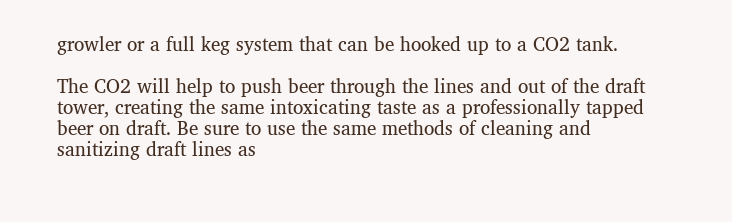growler or a full keg system that can be hooked up to a CO2 tank.

The CO2 will help to push beer through the lines and out of the draft tower, creating the same intoxicating taste as a professionally tapped beer on draft. Be sure to use the same methods of cleaning and sanitizing draft lines as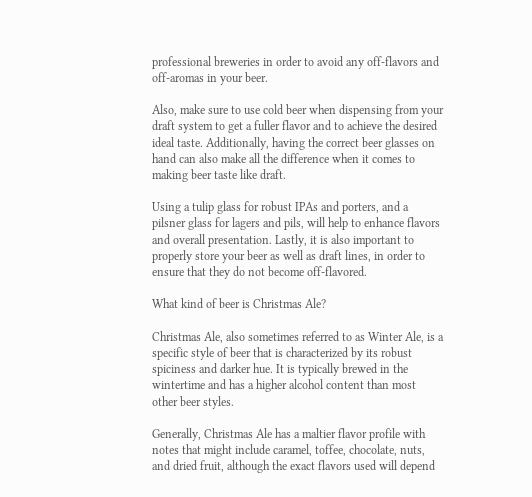professional breweries in order to avoid any off-flavors and off-aromas in your beer.

Also, make sure to use cold beer when dispensing from your draft system to get a fuller flavor and to achieve the desired ideal taste. Additionally, having the correct beer glasses on hand can also make all the difference when it comes to making beer taste like draft.

Using a tulip glass for robust IPAs and porters, and a pilsner glass for lagers and pils, will help to enhance flavors and overall presentation. Lastly, it is also important to properly store your beer as well as draft lines, in order to ensure that they do not become off-flavored.

What kind of beer is Christmas Ale?

Christmas Ale, also sometimes referred to as Winter Ale, is a specific style of beer that is characterized by its robust spiciness and darker hue. It is typically brewed in the wintertime and has a higher alcohol content than most other beer styles.

Generally, Christmas Ale has a maltier flavor profile with notes that might include caramel, toffee, chocolate, nuts, and dried fruit, although the exact flavors used will depend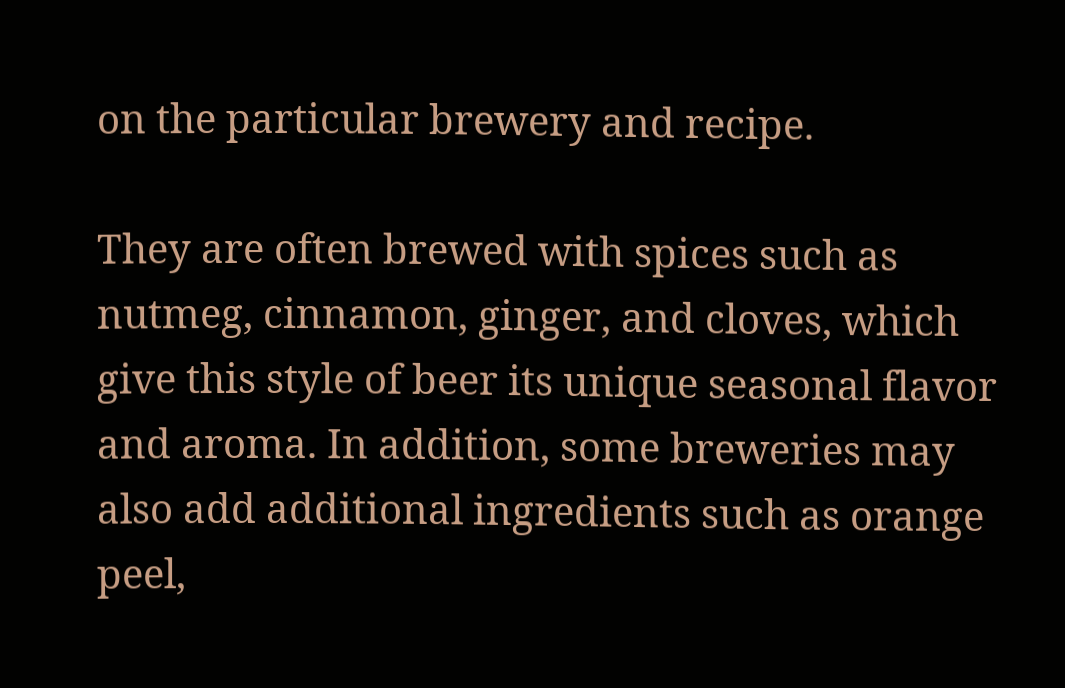on the particular brewery and recipe.

They are often brewed with spices such as nutmeg, cinnamon, ginger, and cloves, which give this style of beer its unique seasonal flavor and aroma. In addition, some breweries may also add additional ingredients such as orange peel,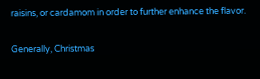raisins, or cardamom in order to further enhance the flavor.

Generally, Christmas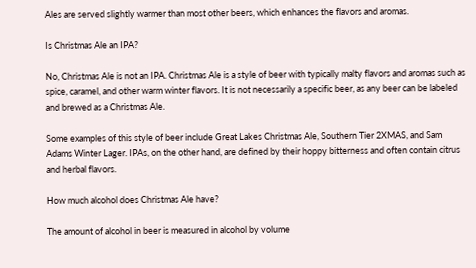Ales are served slightly warmer than most other beers, which enhances the flavors and aromas.

Is Christmas Ale an IPA?

No, Christmas Ale is not an IPA. Christmas Ale is a style of beer with typically malty flavors and aromas such as spice, caramel, and other warm winter flavors. It is not necessarily a specific beer, as any beer can be labeled and brewed as a Christmas Ale.

Some examples of this style of beer include Great Lakes Christmas Ale, Southern Tier 2XMAS, and Sam Adams Winter Lager. IPAs, on the other hand, are defined by their hoppy bitterness and often contain citrus and herbal flavors.

How much alcohol does Christmas Ale have?

The amount of alcohol in beer is measured in alcohol by volume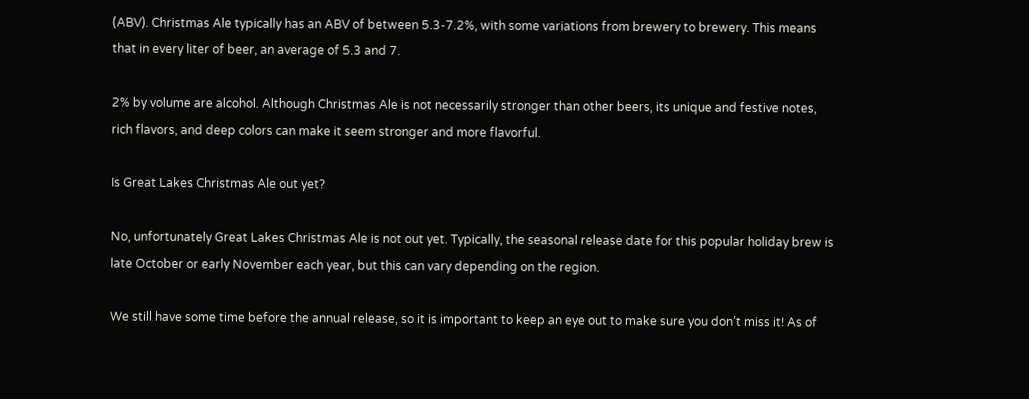(ABV). Christmas Ale typically has an ABV of between 5.3-7.2%, with some variations from brewery to brewery. This means that in every liter of beer, an average of 5.3 and 7.

2% by volume are alcohol. Although Christmas Ale is not necessarily stronger than other beers, its unique and festive notes, rich flavors, and deep colors can make it seem stronger and more flavorful.

Is Great Lakes Christmas Ale out yet?

No, unfortunately Great Lakes Christmas Ale is not out yet. Typically, the seasonal release date for this popular holiday brew is late October or early November each year, but this can vary depending on the region.

We still have some time before the annual release, so it is important to keep an eye out to make sure you don’t miss it! As of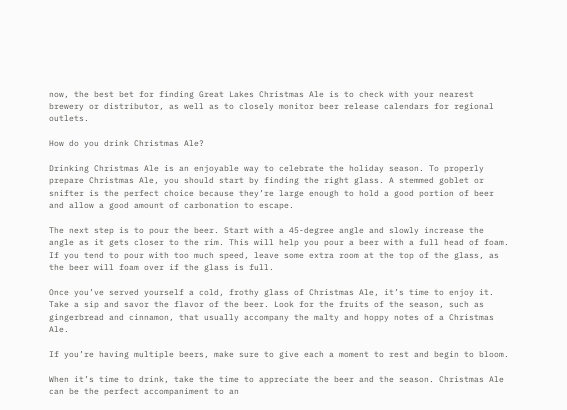now, the best bet for finding Great Lakes Christmas Ale is to check with your nearest brewery or distributor, as well as to closely monitor beer release calendars for regional outlets.

How do you drink Christmas Ale?

Drinking Christmas Ale is an enjoyable way to celebrate the holiday season. To properly prepare Christmas Ale, you should start by finding the right glass. A stemmed goblet or snifter is the perfect choice because they’re large enough to hold a good portion of beer and allow a good amount of carbonation to escape.

The next step is to pour the beer. Start with a 45-degree angle and slowly increase the angle as it gets closer to the rim. This will help you pour a beer with a full head of foam. If you tend to pour with too much speed, leave some extra room at the top of the glass, as the beer will foam over if the glass is full.

Once you’ve served yourself a cold, frothy glass of Christmas Ale, it’s time to enjoy it. Take a sip and savor the flavor of the beer. Look for the fruits of the season, such as gingerbread and cinnamon, that usually accompany the malty and hoppy notes of a Christmas Ale.

If you’re having multiple beers, make sure to give each a moment to rest and begin to bloom.

When it’s time to drink, take the time to appreciate the beer and the season. Christmas Ale can be the perfect accompaniment to an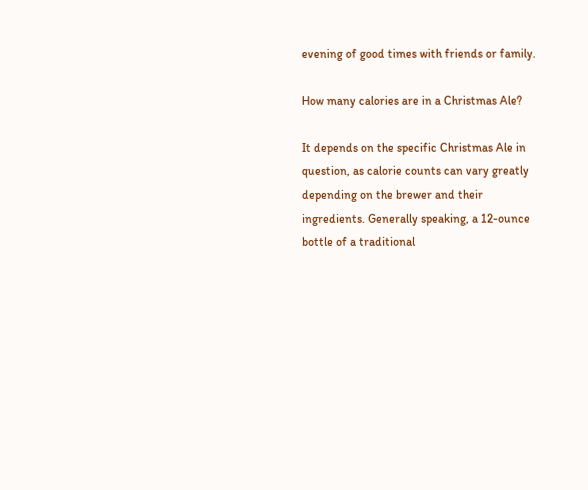evening of good times with friends or family.

How many calories are in a Christmas Ale?

It depends on the specific Christmas Ale in question, as calorie counts can vary greatly depending on the brewer and their ingredients. Generally speaking, a 12-ounce bottle of a traditional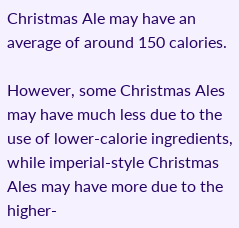Christmas Ale may have an average of around 150 calories.

However, some Christmas Ales may have much less due to the use of lower-calorie ingredients, while imperial-style Christmas Ales may have more due to the higher-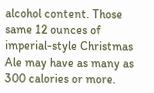alcohol content. Those same 12 ounces of imperial-style Christmas Ale may have as many as 300 calories or more.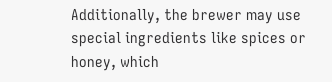Additionally, the brewer may use special ingredients like spices or honey, which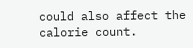could also affect the calorie count.